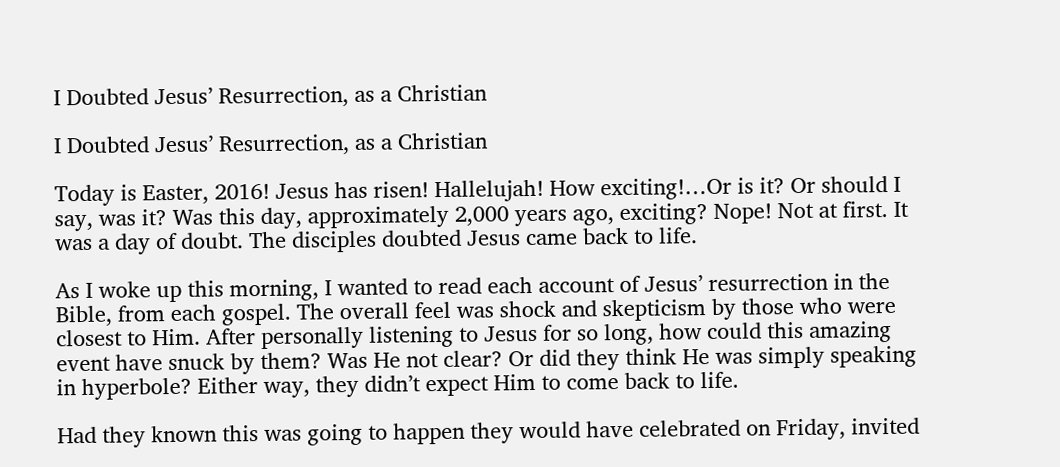I Doubted Jesus’ Resurrection, as a Christian

I Doubted Jesus’ Resurrection, as a Christian

Today is Easter, 2016! Jesus has risen! Hallelujah! How exciting!…Or is it? Or should I say, was it? Was this day, approximately 2,000 years ago, exciting? Nope! Not at first. It was a day of doubt. The disciples doubted Jesus came back to life.

As I woke up this morning, I wanted to read each account of Jesus’ resurrection in the Bible, from each gospel. The overall feel was shock and skepticism by those who were closest to Him. After personally listening to Jesus for so long, how could this amazing event have snuck by them? Was He not clear? Or did they think He was simply speaking in hyperbole? Either way, they didn’t expect Him to come back to life.

Had they known this was going to happen they would have celebrated on Friday, invited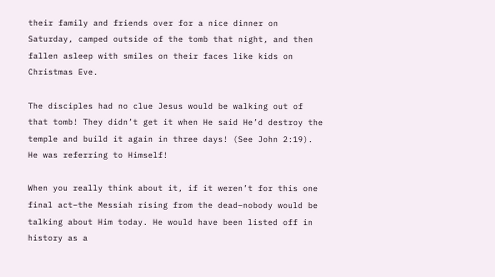their family and friends over for a nice dinner on Saturday, camped outside of the tomb that night, and then fallen asleep with smiles on their faces like kids on Christmas Eve.

The disciples had no clue Jesus would be walking out of that tomb! They didn’t get it when He said He’d destroy the temple and build it again in three days! (See John 2:19). He was referring to Himself!

When you really think about it, if it weren’t for this one final act–the Messiah rising from the dead–nobody would be talking about Him today. He would have been listed off in history as a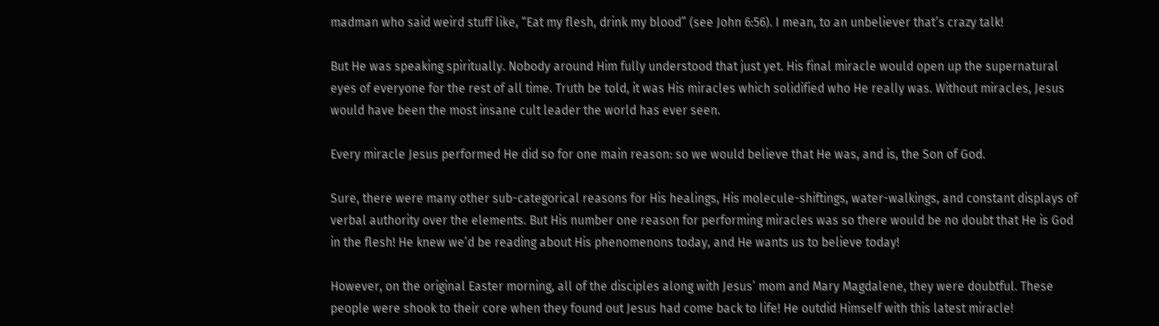madman who said weird stuff like, “Eat my flesh, drink my blood” (see John 6:56). I mean, to an unbeliever that’s crazy talk!

But He was speaking spiritually. Nobody around Him fully understood that just yet. His final miracle would open up the supernatural eyes of everyone for the rest of all time. Truth be told, it was His miracles which solidified who He really was. Without miracles, Jesus would have been the most insane cult leader the world has ever seen.

Every miracle Jesus performed He did so for one main reason: so we would believe that He was, and is, the Son of God.

Sure, there were many other sub-categorical reasons for His healings, His molecule-shiftings, water-walkings, and constant displays of verbal authority over the elements. But His number one reason for performing miracles was so there would be no doubt that He is God in the flesh! He knew we’d be reading about His phenomenons today, and He wants us to believe today!

However, on the original Easter morning, all of the disciples along with Jesus’ mom and Mary Magdalene, they were doubtful. These people were shook to their core when they found out Jesus had come back to life! He outdid Himself with this latest miracle!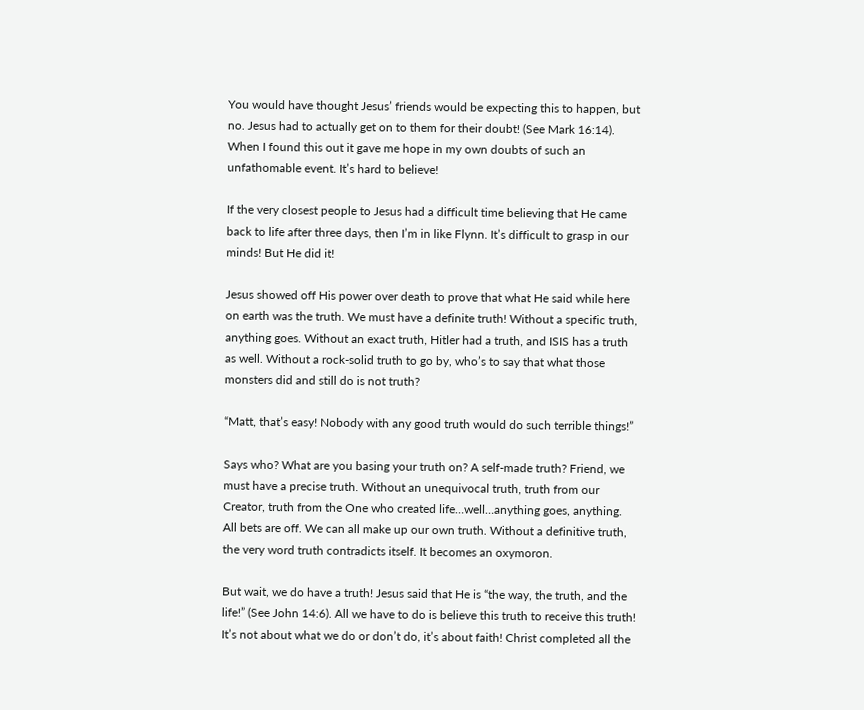You would have thought Jesus’ friends would be expecting this to happen, but no. Jesus had to actually get on to them for their doubt! (See Mark 16:14). When I found this out it gave me hope in my own doubts of such an unfathomable event. It’s hard to believe!

If the very closest people to Jesus had a difficult time believing that He came back to life after three days, then I’m in like Flynn. It’s difficult to grasp in our minds! But He did it!

Jesus showed off His power over death to prove that what He said while here on earth was the truth. We must have a definite truth! Without a specific truth, anything goes. Without an exact truth, Hitler had a truth, and ISIS has a truth as well. Without a rock-solid truth to go by, who’s to say that what those monsters did and still do is not truth?

“Matt, that’s easy! Nobody with any good truth would do such terrible things!”

Says who? What are you basing your truth on? A self-made truth? Friend, we must have a precise truth. Without an unequivocal truth, truth from our Creator, truth from the One who created life…well…anything goes, anything. All bets are off. We can all make up our own truth. Without a definitive truth, the very word truth contradicts itself. It becomes an oxymoron.

But wait, we do have a truth! Jesus said that He is “the way, the truth, and the life!” (See John 14:6). All we have to do is believe this truth to receive this truth! It’s not about what we do or don’t do, it’s about faith! Christ completed all the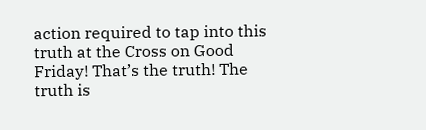action required to tap into this truth at the Cross on Good Friday! That’s the truth! The truth is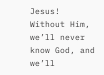Jesus! Without Him, we’ll never know God, and we’ll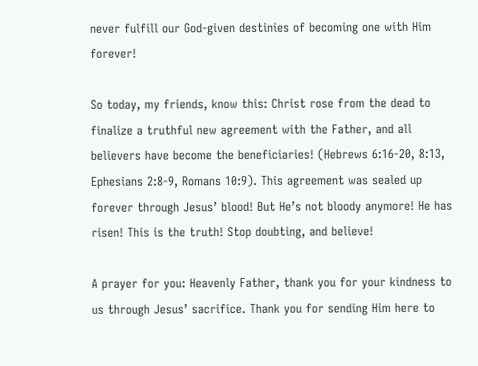never fulfill our God-given destinies of becoming one with Him forever!

So today, my friends, know this: Christ rose from the dead to finalize a truthful new agreement with the Father, and all believers have become the beneficiaries! (Hebrews 6:16-20, 8:13, Ephesians 2:8-9, Romans 10:9). This agreement was sealed up forever through Jesus’ blood! But He’s not bloody anymore! He has risen! This is the truth! Stop doubting, and believe!

A prayer for you: Heavenly Father, thank you for your kindness to us through Jesus’ sacrifice. Thank you for sending Him here to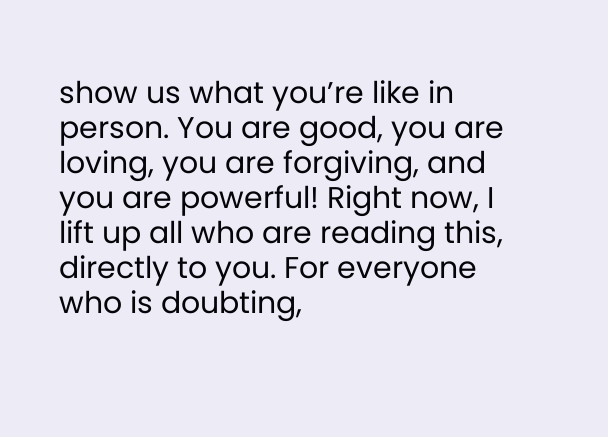show us what you’re like in person. You are good, you are loving, you are forgiving, and you are powerful! Right now, I lift up all who are reading this, directly to you. For everyone who is doubting,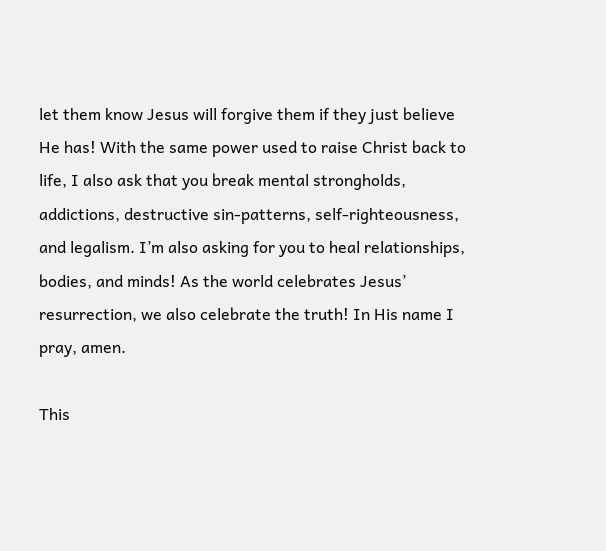let them know Jesus will forgive them if they just believe He has! With the same power used to raise Christ back to life, I also ask that you break mental strongholds, addictions, destructive sin-patterns, self-righteousness, and legalism. I’m also asking for you to heal relationships, bodies, and minds! As the world celebrates Jesus’ resurrection, we also celebrate the truth! In His name I pray, amen.

This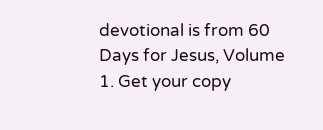devotional is from 60 Days for Jesus, Volume 1. Get your copy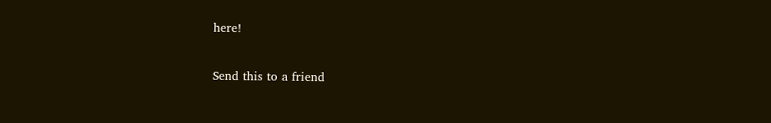here!

Send this to a friend